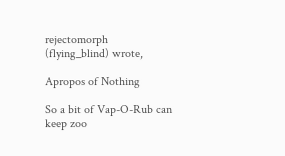rejectomorph (flying_blind) wrote,

Apropos of Nothing

So a bit of Vap-O-Rub can keep zoo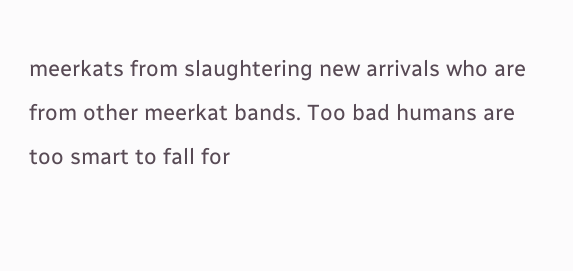meerkats from slaughtering new arrivals who are from other meerkat bands. Too bad humans are too smart to fall for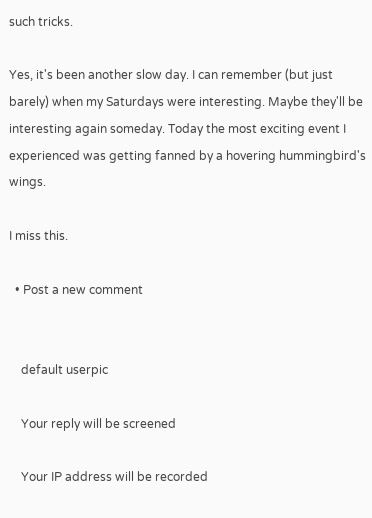such tricks.

Yes, it's been another slow day. I can remember (but just barely) when my Saturdays were interesting. Maybe they'll be interesting again someday. Today the most exciting event I experienced was getting fanned by a hovering hummingbird's wings.

I miss this.

  • Post a new comment


    default userpic

    Your reply will be screened

    Your IP address will be recorded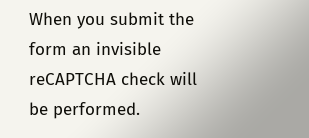When you submit the form an invisible reCAPTCHA check will be performed.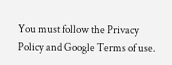You must follow the Privacy Policy and Google Terms of use.